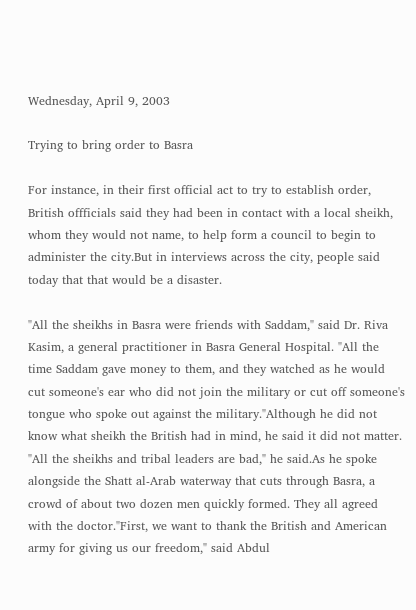Wednesday, April 9, 2003

Trying to bring order to Basra

For instance, in their first official act to try to establish order, British offficials said they had been in contact with a local sheikh, whom they would not name, to help form a council to begin to administer the city.But in interviews across the city, people said today that that would be a disaster.

"All the sheikhs in Basra were friends with Saddam," said Dr. Riva Kasim, a general practitioner in Basra General Hospital. "All the time Saddam gave money to them, and they watched as he would cut someone's ear who did not join the military or cut off someone's tongue who spoke out against the military."Although he did not know what sheikh the British had in mind, he said it did not matter. "All the sheikhs and tribal leaders are bad," he said.As he spoke alongside the Shatt al-Arab waterway that cuts through Basra, a crowd of about two dozen men quickly formed. They all agreed with the doctor."First, we want to thank the British and American army for giving us our freedom," said Abdul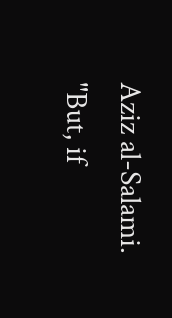Aziz al-Salami. "But, if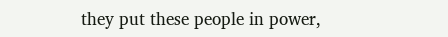they put these people in power,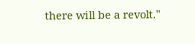there will be a revolt."